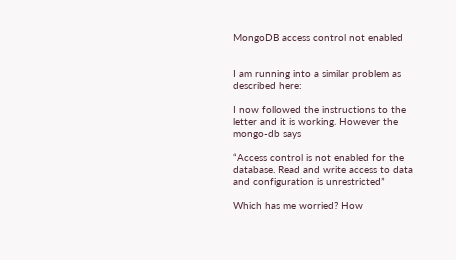MongoDB access control not enabled


I am running into a similar problem as described here:

I now followed the instructions to the letter and it is working. However the mongo-db says

“Access control is not enabled for the database. Read and write access to data and configuration is unrestricted”

Which has me worried? How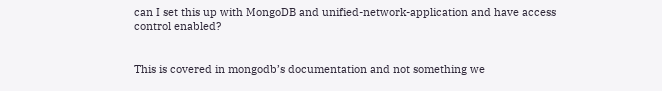can I set this up with MongoDB and unified-network-application and have access control enabled?


This is covered in mongodb’s documentation and not something we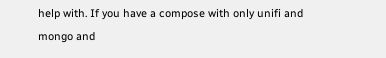help with. If you have a compose with only unifi and mongo and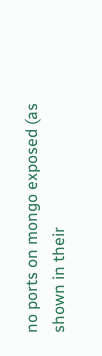no ports on mongo exposed (as shown in their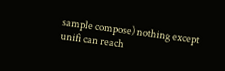sample compose) nothing except unifi can reach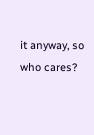it anyway, so who cares?